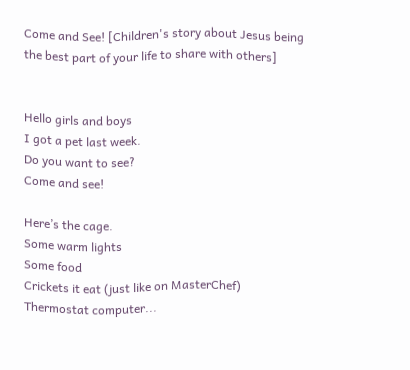Come and See! [Children's story about Jesus being the best part of your life to share with others]


Hello girls and boys
I got a pet last week.
Do you want to see?
Come and see!

Here’s the cage.
Some warm lights
Some food
Crickets it eat (just like on MasterChef)
Thermostat computer...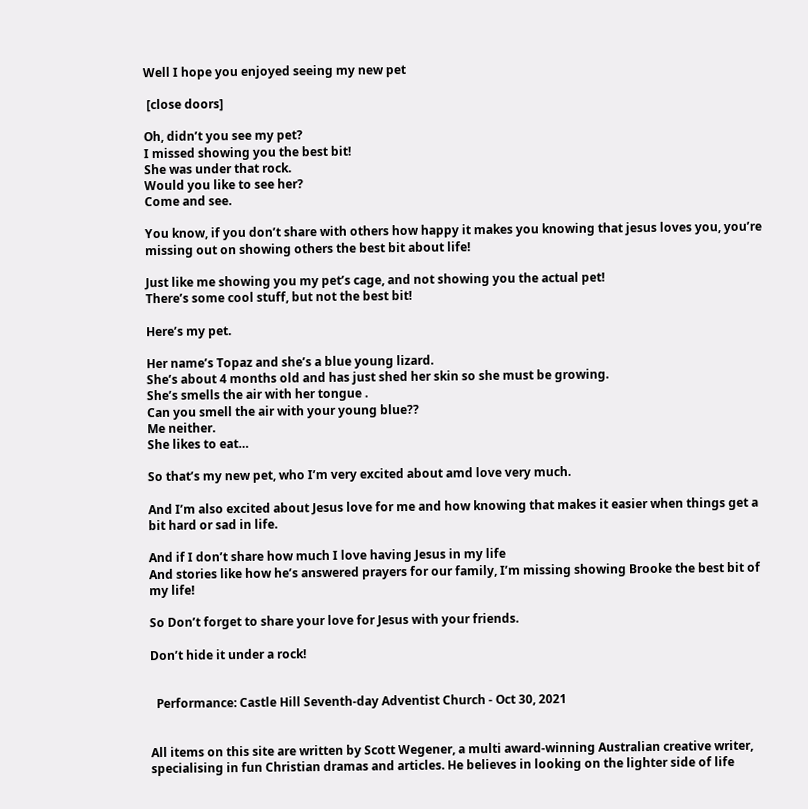Well I hope you enjoyed seeing my new pet

 [close doors]

Oh, didn’t you see my pet?
I missed showing you the best bit!
She was under that rock.
Would you like to see her?
Come and see.

You know, if you don’t share with others how happy it makes you knowing that jesus loves you, you’re missing out on showing others the best bit about life!

Just like me showing you my pet’s cage, and not showing you the actual pet!
There’s some cool stuff, but not the best bit!

Here’s my pet.

Her name’s Topaz and she’s a blue young lizard.
She’s about 4 months old and has just shed her skin so she must be growing.
She’s smells the air with her tongue .
Can you smell the air with your young blue??
Me neither.
She likes to eat…

So that’s my new pet, who I’m very excited about amd love very much.

And I’m also excited about Jesus love for me and how knowing that makes it easier when things get a bit hard or sad in life.

And if I don’t share how much I love having Jesus in my life
And stories like how he’s answered prayers for our family, I’m missing showing Brooke the best bit of my life!

So Don’t forget to share your love for Jesus with your friends.

Don’t hide it under a rock!


  Performance: Castle Hill Seventh-day Adventist Church - Oct 30, 2021


All items on this site are written by Scott Wegener, a multi award-winning Australian creative writer, specialising in fun Christian dramas and articles. He believes in looking on the lighter side of life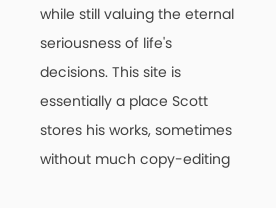while still valuing the eternal seriousness of life's decisions. This site is essentially a place Scott stores his works, sometimes without much copy-editing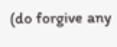(do forgive any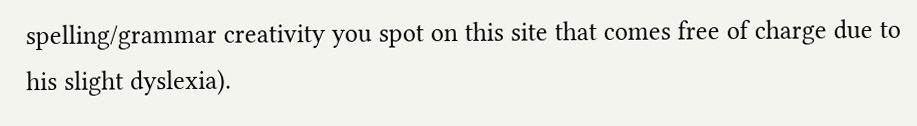spelling/grammar creativity you spot on this site that comes free of charge due to his slight dyslexia).